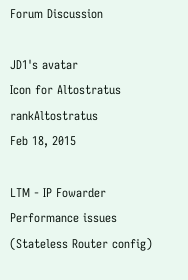Forum Discussion

JD1's avatar
Icon for Altostratus rankAltostratus
Feb 18, 2015

LTM - IP Fowarder Performance issues (Stateless Router config)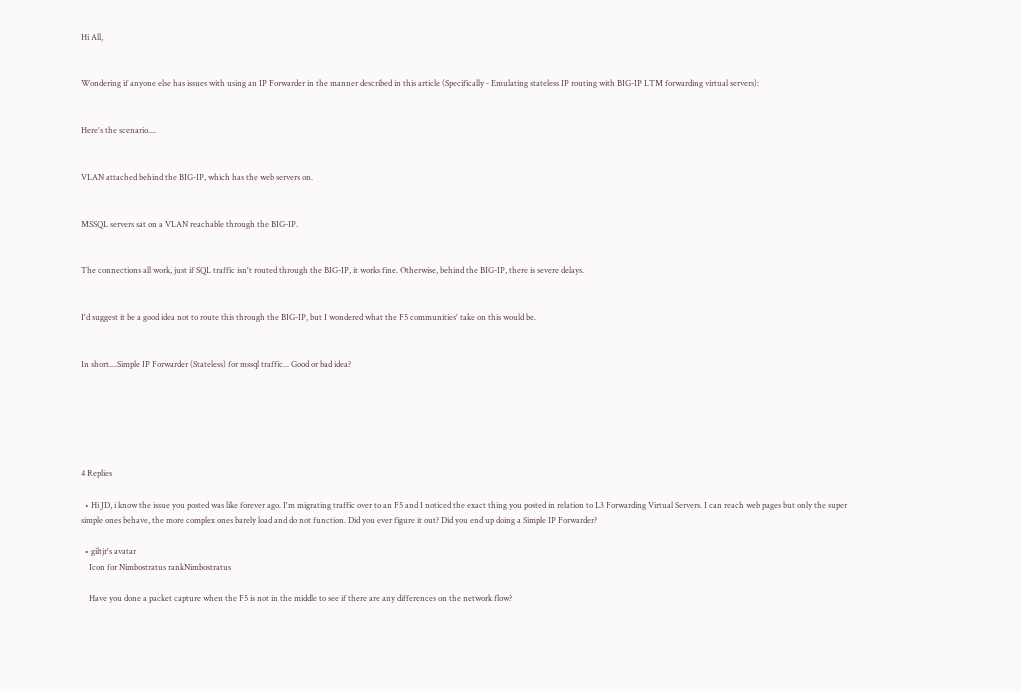Hi All,


Wondering if anyone else has issues with using an IP Forwarder in the manner described in this article (Specifically - Emulating stateless IP routing with BIG-IP LTM forwarding virtual servers):


Here's the scenario....


VLAN attached behind the BIG-IP, which has the web servers on.


MSSQL servers sat on a VLAN reachable through the BIG-IP.


The connections all work, just if SQL traffic isn't routed through the BIG-IP, it works fine. Otherwise, behind the BIG-IP, there is severe delays.


I'd suggest it be a good idea not to route this through the BIG-IP, but I wondered what the F5 communities' take on this would be.


In short....Simple IP Forwarder (Stateless) for mssql traffic... Good or bad idea?






4 Replies

  • Hi JD, i know the issue you posted was like forever ago. I'm migrating traffic over to an F5 and I noticed the exact thing you posted in relation to L3 Forwarding Virtual Servers. I can reach web pages but only the super simple ones behave, the more complex ones barely load and do not function. Did you ever figure it out? Did you end up doing a Simple IP Forwarder?

  • giltjr's avatar
    Icon for Nimbostratus rankNimbostratus

    Have you done a packet capture when the F5 is not in the middle to see if there are any differences on the network flow?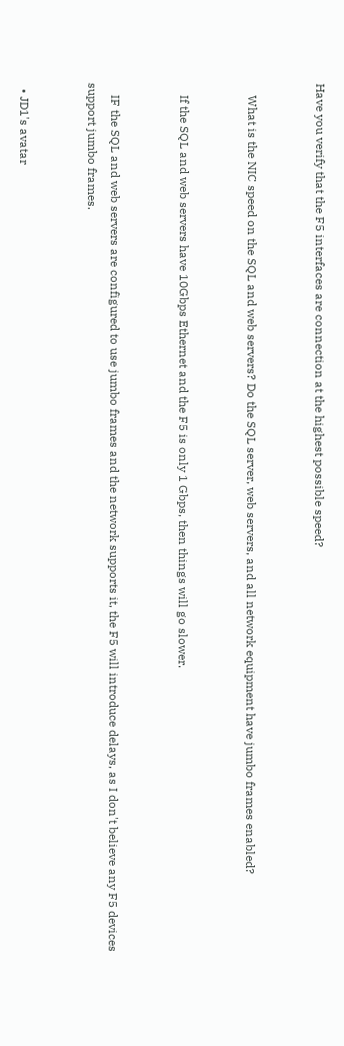Have you verify that the F5 interfaces are connection at the highest possible speed?


    What is the NIC speed on the SQL and web servers? Do the SQL server, web servers, and all network equipment have jumbo frames enabled?


    If the SQL and web servers have 10Gbps Ethernet and the F5 is only 1 Gbps, then things will go slower.


    IF the SQL and web servers are configured to use jumbo frames and the network supports it, the F5 will introduce delays, as I don't believe any F5 devices support jumbo frames.


  • JD1's avatar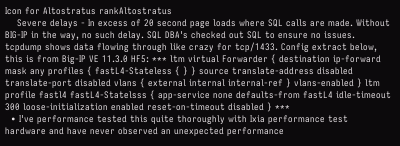Icon for Altostratus rankAltostratus
    Severe delays - In excess of 20 second page loads where SQL calls are made. Without BIG-IP in the way, no such delay. SQL DBA's checked out SQL to ensure no issues. tcpdump shows data flowing through like crazy for tcp/1433. Config extract below, this is from Big-IP VE 11.3.0 HF5: *** ltm virtual Forwarder { destination ip-forward mask any profiles { fastL4-Stateless { } } source translate-address disabled translate-port disabled vlans { external internal internal-ref } vlans-enabled } ltm profile fastl4 fastL4-Statelsss { app-service none defaults-from fastL4 idle-timeout 300 loose-initialization enabled reset-on-timeout disabled } ***
  • I've performance tested this quite thoroughly with Ixia performance test hardware and have never observed an unexpected performance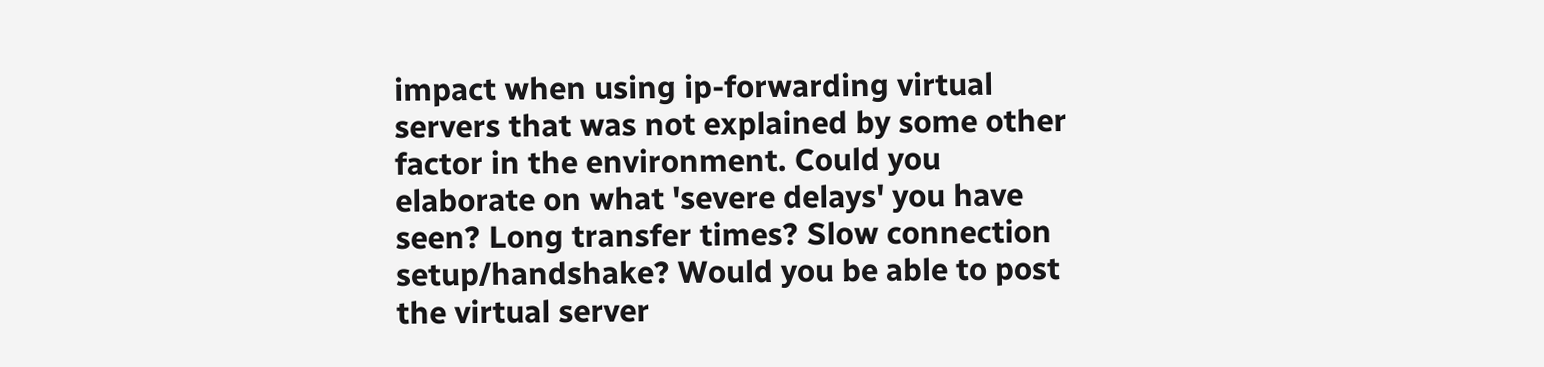impact when using ip-forwarding virtual servers that was not explained by some other factor in the environment. Could you elaborate on what 'severe delays' you have seen? Long transfer times? Slow connection setup/handshake? Would you be able to post the virtual server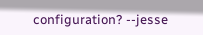configuration? --jesse